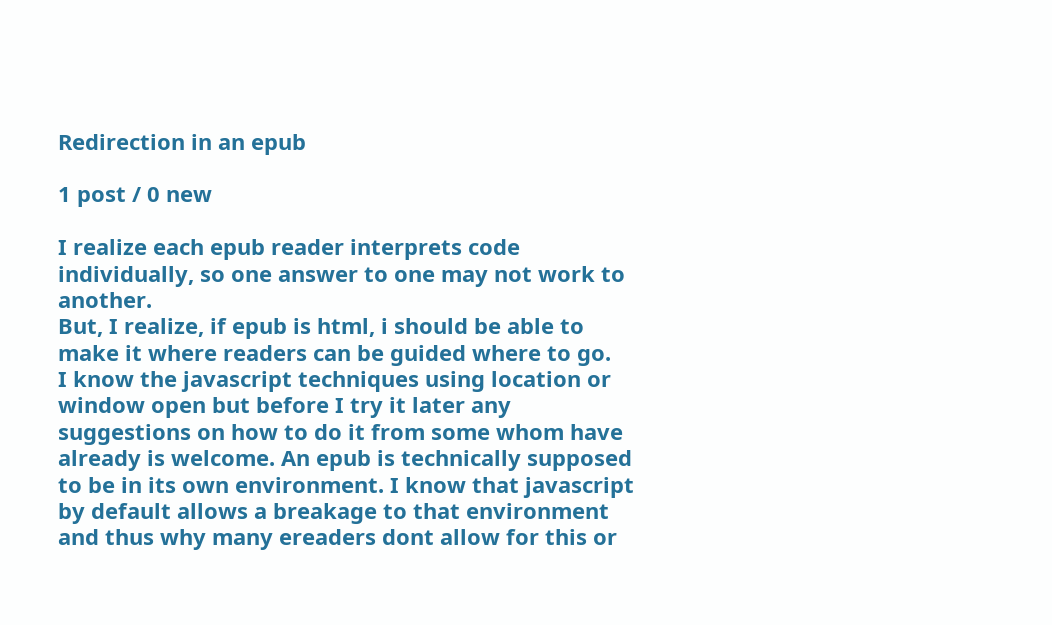Redirection in an epub

1 post / 0 new

I realize each epub reader interprets code individually, so one answer to one may not work to another.
But, I realize, if epub is html, i should be able to make it where readers can be guided where to go.
I know the javascript techniques using location or window open but before I try it later any suggestions on how to do it from some whom have already is welcome. An epub is technically supposed to be in its own environment. I know that javascript by default allows a breakage to that environment and thus why many ereaders dont allow for this or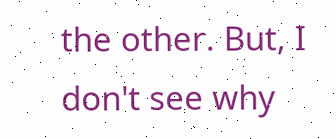the other. But, I don't see why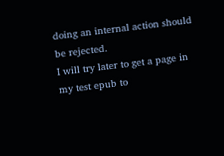doing an internal action should be rejected.
I will try later to get a page in my test epub to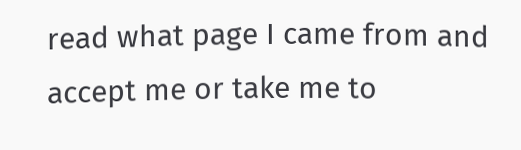read what page I came from and accept me or take me to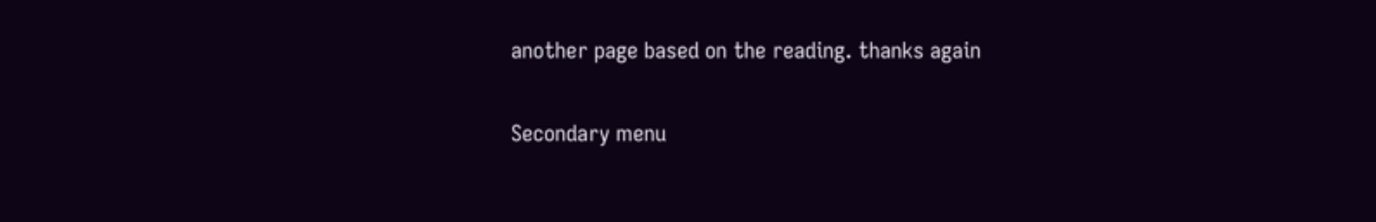another page based on the reading. thanks again

Secondary menu